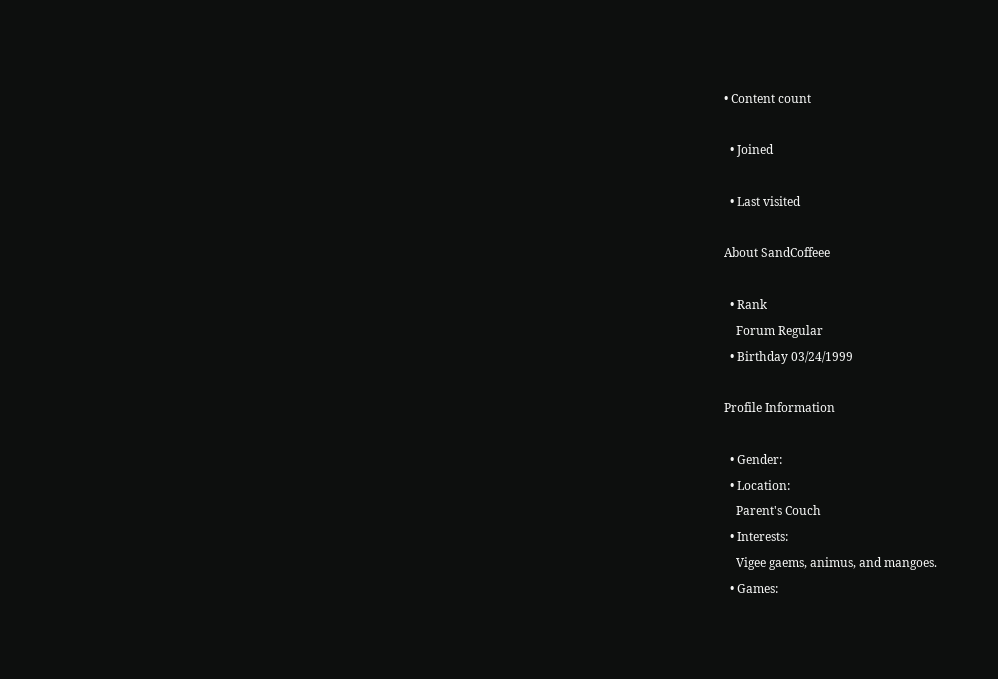• Content count

  • Joined

  • Last visited

About SandCoffeee

  • Rank
    Forum Regular
  • Birthday 03/24/1999

Profile Information

  • Gender:
  • Location:
    Parent's Couch
  • Interests:
    Vigee gaems, animus, and mangoes.
  • Games: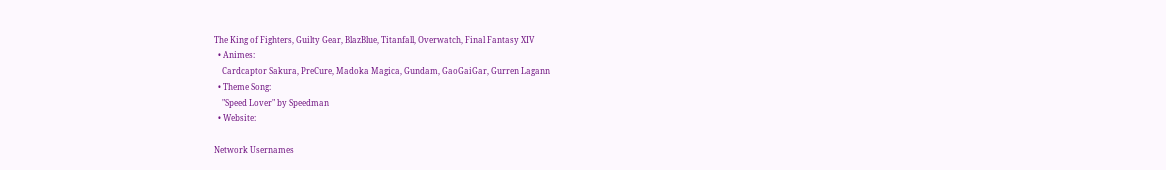The King of Fighters, Guilty Gear, BlazBlue, Titanfall, Overwatch, Final Fantasy XIV
  • Animes:
    Cardcaptor Sakura, PreCure, Madoka Magica, Gundam, GaoGaiGar, Gurren Lagann
  • Theme Song:
    "Speed Lover" by Speedman
  • Website:

Network Usernames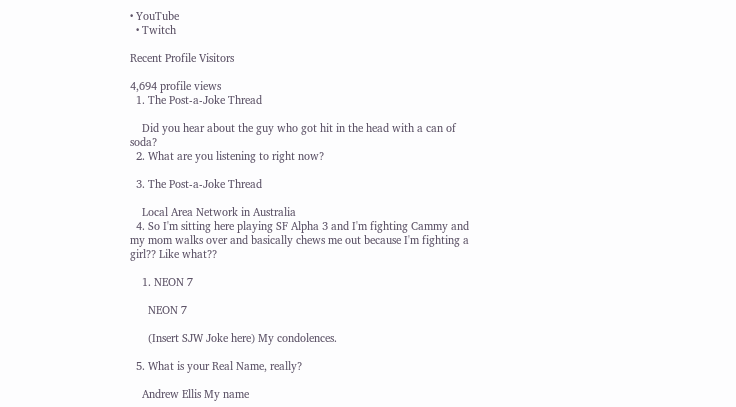• YouTube
  • Twitch

Recent Profile Visitors

4,694 profile views
  1. The Post-a-Joke Thread

    Did you hear about the guy who got hit in the head with a can of soda?
  2. What are you listening to right now?

  3. The Post-a-Joke Thread

    Local Area Network in Australia
  4. So I'm sitting here playing SF Alpha 3 and I'm fighting Cammy and my mom walks over and basically chews me out because I'm fighting a girl?? Like what??

    1. NEON 7

      NEON 7

      (Insert SJW Joke here) My condolences.

  5. What is your Real Name, really?

    Andrew Ellis My name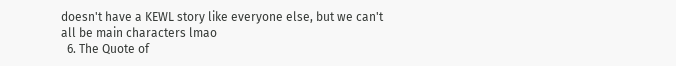doesn't have a KEWL story like everyone else, but we can't all be main characters lmao
  6. The Quote of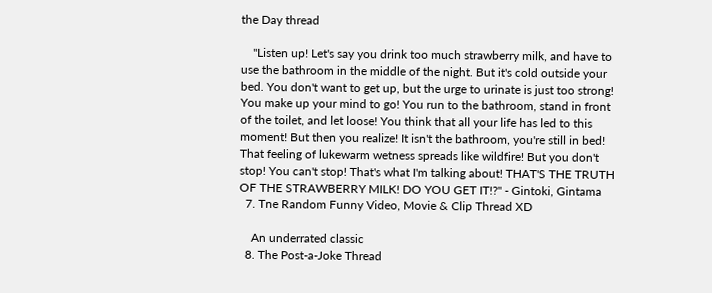the Day thread

    "Listen up! Let's say you drink too much strawberry milk, and have to use the bathroom in the middle of the night. But it's cold outside your bed. You don't want to get up, but the urge to urinate is just too strong! You make up your mind to go! You run to the bathroom, stand in front of the toilet, and let loose! You think that all your life has led to this moment! But then you realize! It isn't the bathroom, you're still in bed! That feeling of lukewarm wetness spreads like wildfire! But you don't stop! You can't stop! That's what I'm talking about! THAT'S THE TRUTH OF THE STRAWBERRY MILK! DO YOU GET IT!?" - Gintoki, Gintama
  7. Tne Random Funny Video, Movie & Clip Thread XD

    An underrated classic
  8. The Post-a-Joke Thread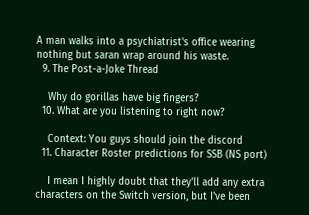A man walks into a psychiatrist's office wearing nothing but saran wrap around his waste.
  9. The Post-a-Joke Thread

    Why do gorillas have big fingers?
  10. What are you listening to right now?

    Context: You guys should join the discord
  11. Character Roster predictions for SSB (NS port)

    I mean I highly doubt that they'll add any extra characters on the Switch version, but I've been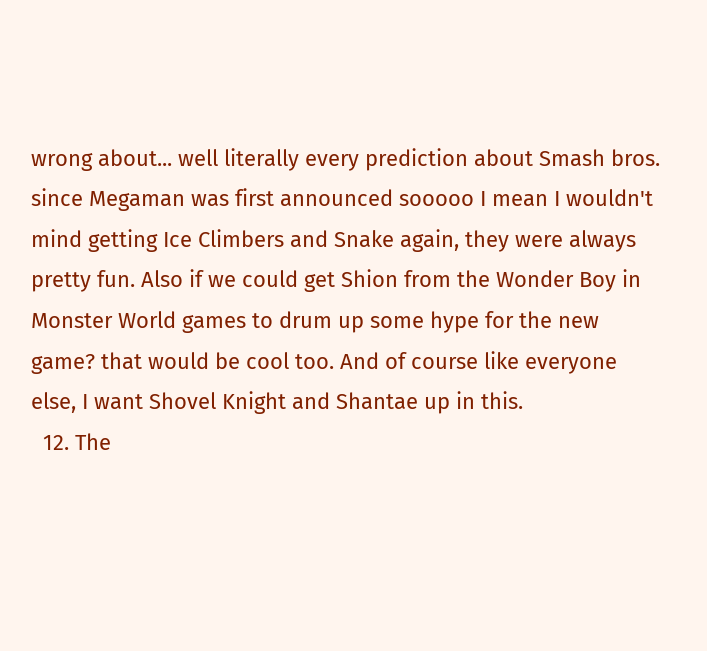wrong about... well literally every prediction about Smash bros. since Megaman was first announced sooooo I mean I wouldn't mind getting Ice Climbers and Snake again, they were always pretty fun. Also if we could get Shion from the Wonder Boy in Monster World games to drum up some hype for the new game? that would be cool too. And of course like everyone else, I want Shovel Knight and Shantae up in this.
  12. The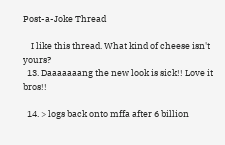Post-a-Joke Thread

    I like this thread. What kind of cheese isn't yours?
  13. Daaaaaaang the new look is sick!! Love it bros!!

  14. > logs back onto mffa after 6 billion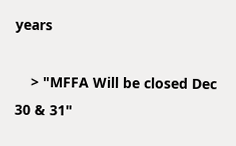years

    > "MFFA Will be closed Dec 30 & 31"